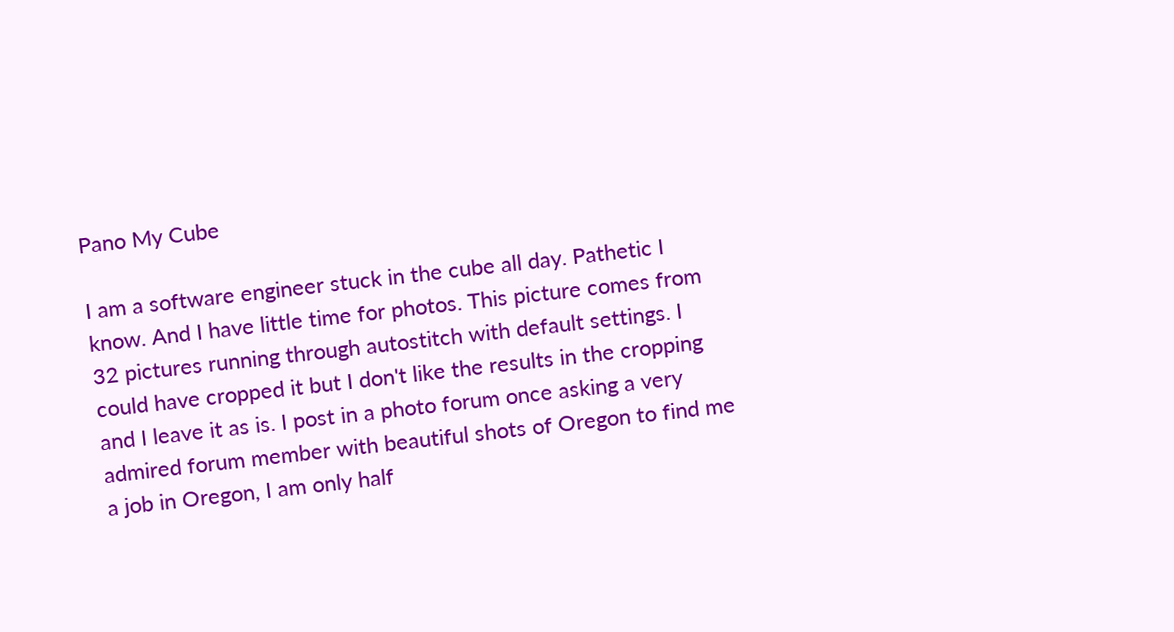Pano My Cube

I am a software engineer stuck in the cube all day. Pathetic I know. And I have little time for photos. This picture comes from 32 pictures running through autostitch with default settings. I could have cropped it but I don't like the results in the cropping and I leave it as is. I post in a photo forum once asking a very admired forum member with beautiful shots of Oregon to find me a job in Oregon, I am only half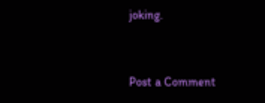joking.


Post a Comment